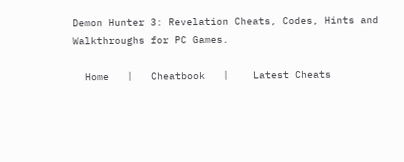Demon Hunter 3: Revelation Cheats, Codes, Hints and Walkthroughs for PC Games.

  Home   |   Cheatbook   |    Latest Cheats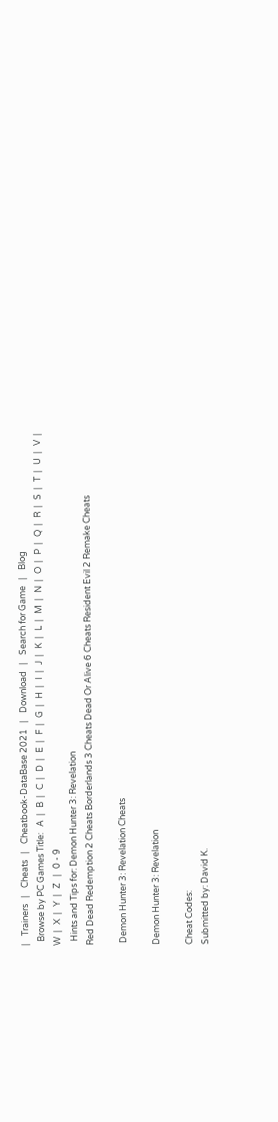|    Trainers   |    Cheats   |    Cheatbook-DataBase 2021   |    Download   |    Search for Game   |    Blog
  Browse by PC Games Title:   A  |   B  |   C  |   D  |   E  |   F  |   G  |   H  |   I  |   J  |   K  |   L  |   M  |   N  |   O  |   P  |   Q  |   R  |   S  |   T  |   U  |   V  |   W  |   X  |   Y  |   Z   |   0 - 9
  Hints and Tips for: Demon Hunter 3: Revelation
Red Dead Redemption 2 Cheats Borderlands 3 Cheats Dead Or Alive 6 Cheats Resident Evil 2 Remake Cheats

 Demon Hunter 3: Revelation Cheats

Demon Hunter 3: Revelation

Cheat Codes:
Submitted by: David K.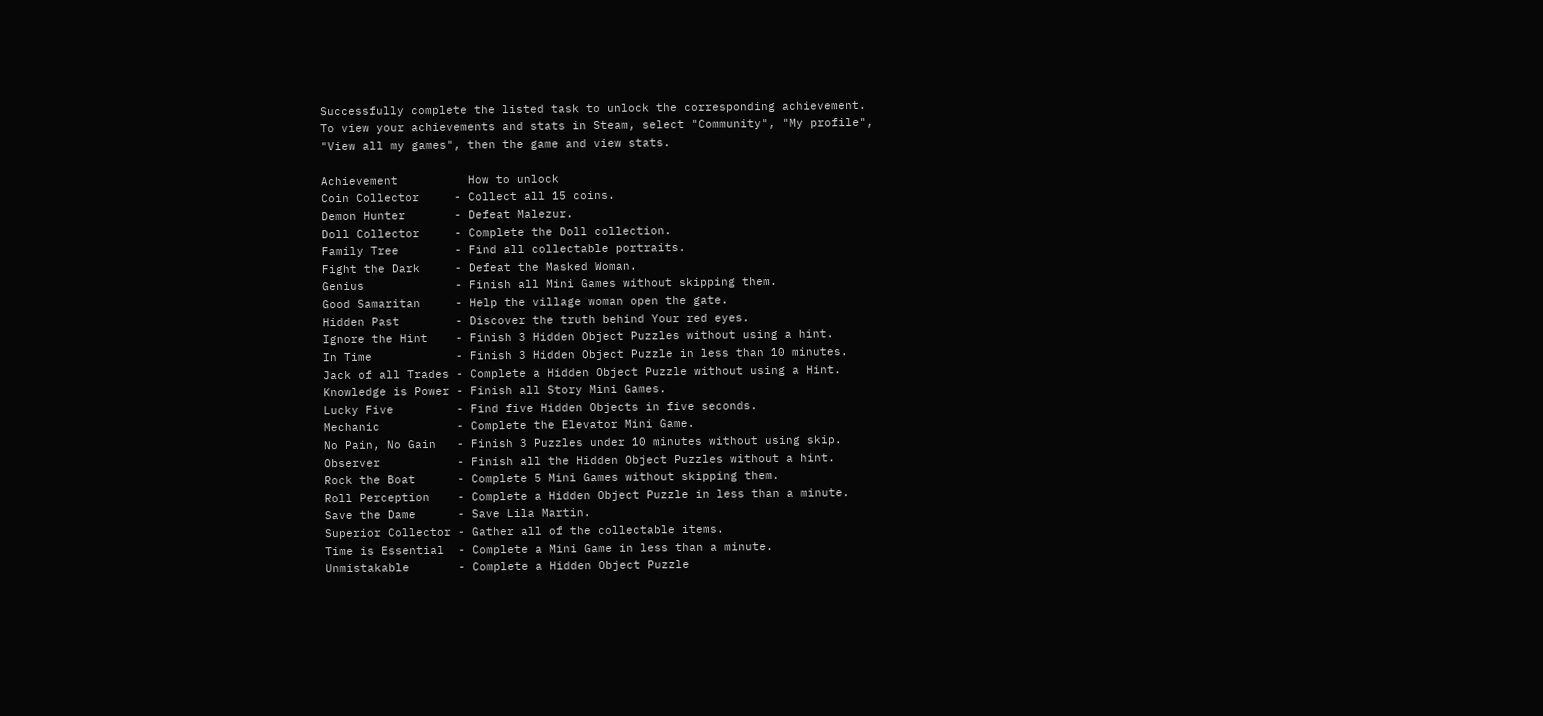Successfully complete the listed task to unlock the corresponding achievement.
To view your achievements and stats in Steam, select "Community", "My profile",
"View all my games", then the game and view stats.

Achievement          How to unlock
Coin Collector     - Collect all 15 coins.
Demon Hunter       - Defeat Malezur.
Doll Collector     - Complete the Doll collection.
Family Tree        - Find all collectable portraits.
Fight the Dark     - Defeat the Masked Woman.
Genius             - Finish all Mini Games without skipping them.
Good Samaritan     - Help the village woman open the gate.
Hidden Past        - Discover the truth behind Your red eyes.
Ignore the Hint    - Finish 3 Hidden Object Puzzles without using a hint.
In Time            - Finish 3 Hidden Object Puzzle in less than 10 minutes.
Jack of all Trades - Complete a Hidden Object Puzzle without using a Hint.
Knowledge is Power - Finish all Story Mini Games.
Lucky Five         - Find five Hidden Objects in five seconds.
Mechanic           - Complete the Elevator Mini Game.
No Pain, No Gain   - Finish 3 Puzzles under 10 minutes without using skip.
Observer           - Finish all the Hidden Object Puzzles without a hint.
Rock the Boat      - Complete 5 Mini Games without skipping them.
Roll Perception    - Complete a Hidden Object Puzzle in less than a minute.
Save the Dame      - Save Lila Martin.
Superior Collector - Gather all of the collectable items.
Time is Essential  - Complete a Mini Game in less than a minute.
Unmistakable       - Complete a Hidden Object Puzzle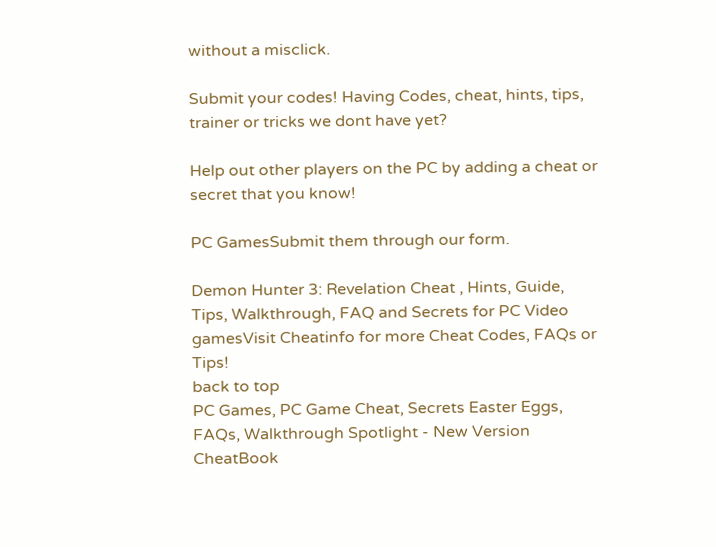without a misclick.

Submit your codes! Having Codes, cheat, hints, tips, trainer or tricks we dont have yet?

Help out other players on the PC by adding a cheat or secret that you know!

PC GamesSubmit them through our form.

Demon Hunter 3: Revelation Cheat , Hints, Guide, Tips, Walkthrough, FAQ and Secrets for PC Video gamesVisit Cheatinfo for more Cheat Codes, FAQs or Tips!
back to top
PC Games, PC Game Cheat, Secrets Easter Eggs, FAQs, Walkthrough Spotlight - New Version CheatBook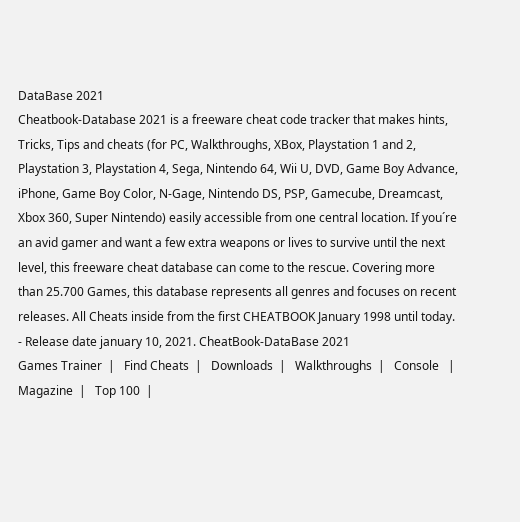DataBase 2021
Cheatbook-Database 2021 is a freeware cheat code tracker that makes hints, Tricks, Tips and cheats (for PC, Walkthroughs, XBox, Playstation 1 and 2, Playstation 3, Playstation 4, Sega, Nintendo 64, Wii U, DVD, Game Boy Advance, iPhone, Game Boy Color, N-Gage, Nintendo DS, PSP, Gamecube, Dreamcast, Xbox 360, Super Nintendo) easily accessible from one central location. If you´re an avid gamer and want a few extra weapons or lives to survive until the next level, this freeware cheat database can come to the rescue. Covering more than 25.700 Games, this database represents all genres and focuses on recent releases. All Cheats inside from the first CHEATBOOK January 1998 until today.  - Release date january 10, 2021. CheatBook-DataBase 2021
Games Trainer  |   Find Cheats  |   Downloads  |   Walkthroughs  |   Console   |   Magazine  |   Top 100  |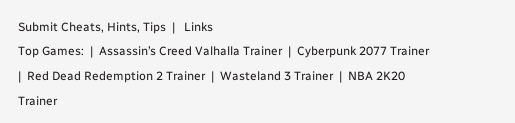Submit Cheats, Hints, Tips  |   Links
Top Games:  |  Assassin’s Creed Valhalla Trainer  |  Cyberpunk 2077 Trainer  |  Red Dead Redemption 2 Trainer  |  Wasteland 3 Trainer  |  NBA 2K20 Trainer